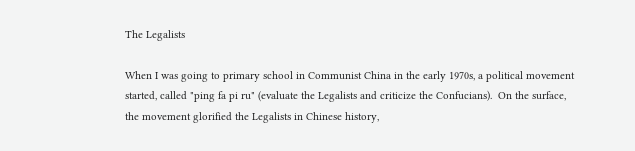The Legalists

When I was going to primary school in Communist China in the early 1970s, a political movement started, called "ping fa pi ru" (evaluate the Legalists and criticize the Confucians).  On the surface, the movement glorified the Legalists in Chinese history,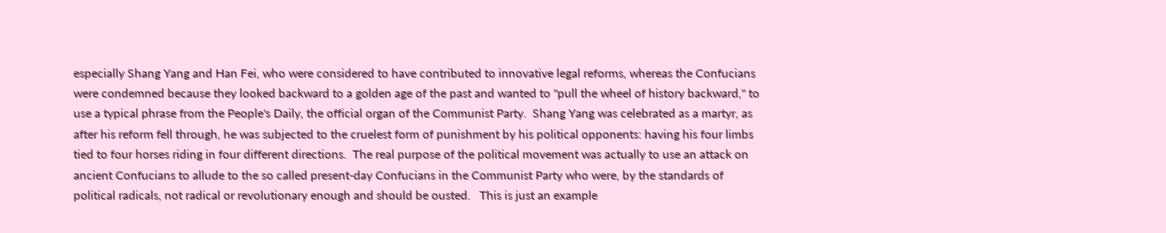especially Shang Yang and Han Fei, who were considered to have contributed to innovative legal reforms, whereas the Confucians were condemned because they looked backward to a golden age of the past and wanted to "pull the wheel of history backward," to use a typical phrase from the People's Daily, the official organ of the Communist Party.  Shang Yang was celebrated as a martyr, as after his reform fell through, he was subjected to the cruelest form of punishment by his political opponents: having his four limbs tied to four horses riding in four different directions.  The real purpose of the political movement was actually to use an attack on ancient Confucians to allude to the so called present-day Confucians in the Communist Party who were, by the standards of political radicals, not radical or revolutionary enough and should be ousted.   This is just an example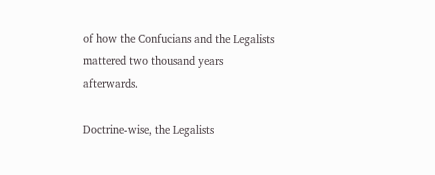of how the Confucians and the Legalists mattered two thousand years afterwards.

Doctrine-wise, the Legalists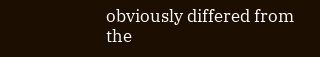obviously differed from the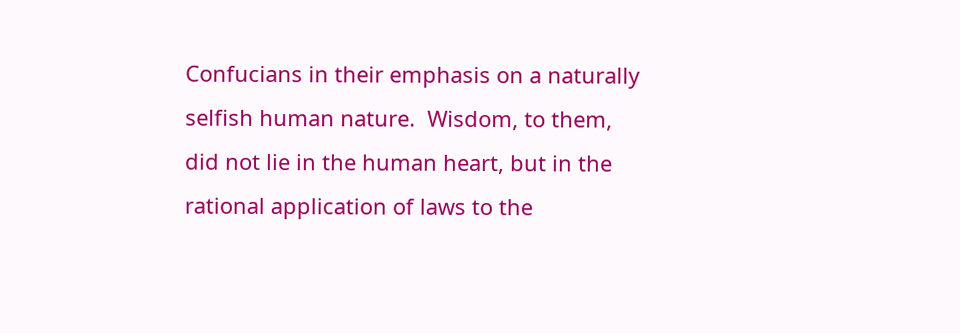Confucians in their emphasis on a naturally selfish human nature.  Wisdom, to them, did not lie in the human heart, but in the rational application of laws to the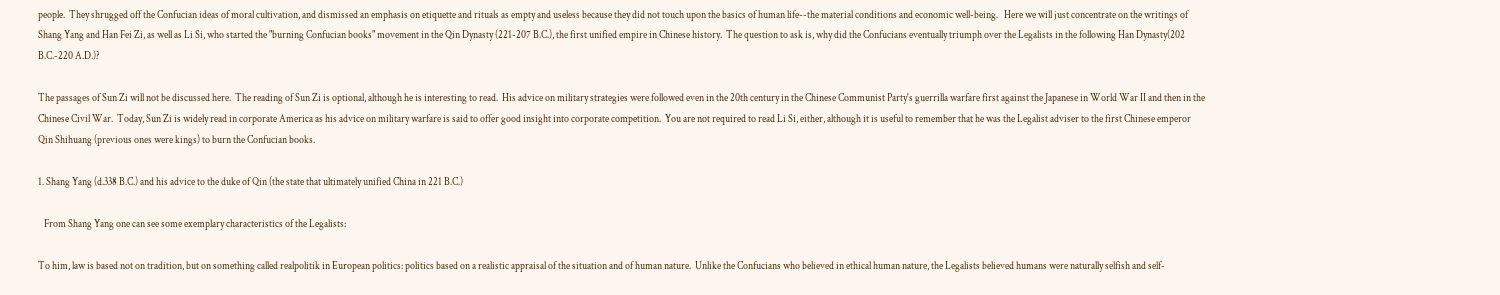people.  They shrugged off the Confucian ideas of moral cultivation, and dismissed an emphasis on etiquette and rituals as empty and useless because they did not touch upon the basics of human life--the material conditions and economic well-being.   Here we will just concentrate on the writings of Shang Yang and Han Fei Zi, as well as Li Si, who started the "burning Confucian books" movement in the Qin Dynasty (221-207 B.C.), the first unified empire in Chinese history.  The question to ask is, why did the Confucians eventually triumph over the Legalists in the following Han Dynasty(202 B.C.-220 A.D.)?

The passages of Sun Zi will not be discussed here.  The reading of Sun Zi is optional, although he is interesting to read.  His advice on military strategies were followed even in the 20th century in the Chinese Communist Party's guerrilla warfare first against the Japanese in World War II and then in the Chinese Civil War.  Today, Sun Zi is widely read in corporate America as his advice on military warfare is said to offer good insight into corporate competition.  You are not required to read Li Si, either, although it is useful to remember that he was the Legalist adviser to the first Chinese emperor Qin Shihuang (previous ones were kings) to burn the Confucian books.

1. Shang Yang (d.338 B.C.) and his advice to the duke of Qin (the state that ultimately unified China in 221 B.C.)

   From Shang Yang one can see some exemplary characteristics of the Legalists:

To him, law is based not on tradition, but on something called realpolitik in European politics: politics based on a realistic appraisal of the situation and of human nature.  Unlike the Confucians who believed in ethical human nature, the Legalists believed humans were naturally selfish and self-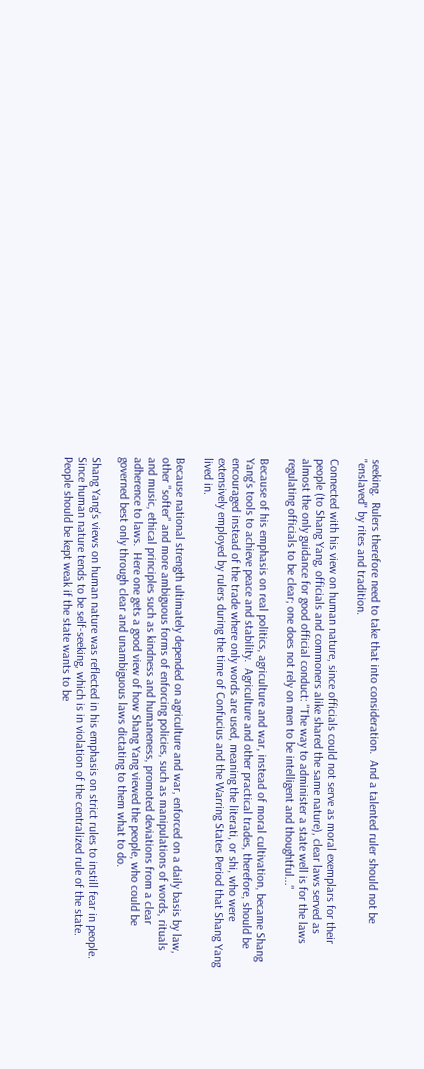seeking.  Rulers therefore need to take that into consideration.  And a talented ruler should not be "enslaved" by rites and tradition.

Connected with his view on human nature, since officials could not serve as moral exemplars for their people (to Shang Yang, officials and commoners alike shared the same nature), clear laws served as almost the only guidance for good official conduct: "The way to administer a state well is for the laws regulating officials to be clear; one does not rely on men to be intelligent and thoughtful..."

Because of his emphasis on real politics, agriculture and war, instead of moral cultivation, became Shang Yang's tools to achieve peace and stability.  Agriculture and other practical trades, therefore, should be encouraged instead of the trade where only words are used, meaning the literati, or shi, who were extensively employed by rulers during the time of Confucius and the Warring States Period that Shang Yang lived in.

Because national strength ultimately depended on agriculture and war, enforced on a daily basis by law, other "softer" and more ambiguous forms of enforcing policies, such as manipulations of words, rituals and music, ethical principles such as kindness and humaneness, promoted deviations from a clear adherence to laws.  Here one gets a good view of how Shang Yang viewed the people, who could be governed best only through clear and unambiguous laws dictating to them what to do.

Shang Yang's views on human nature was reflected in his emphasis on strict rules to instill fear in people.  Since human nature tends to be self-seeking, which is in violation of the centralized rule of the state.  People should be kept weak if the state wants to be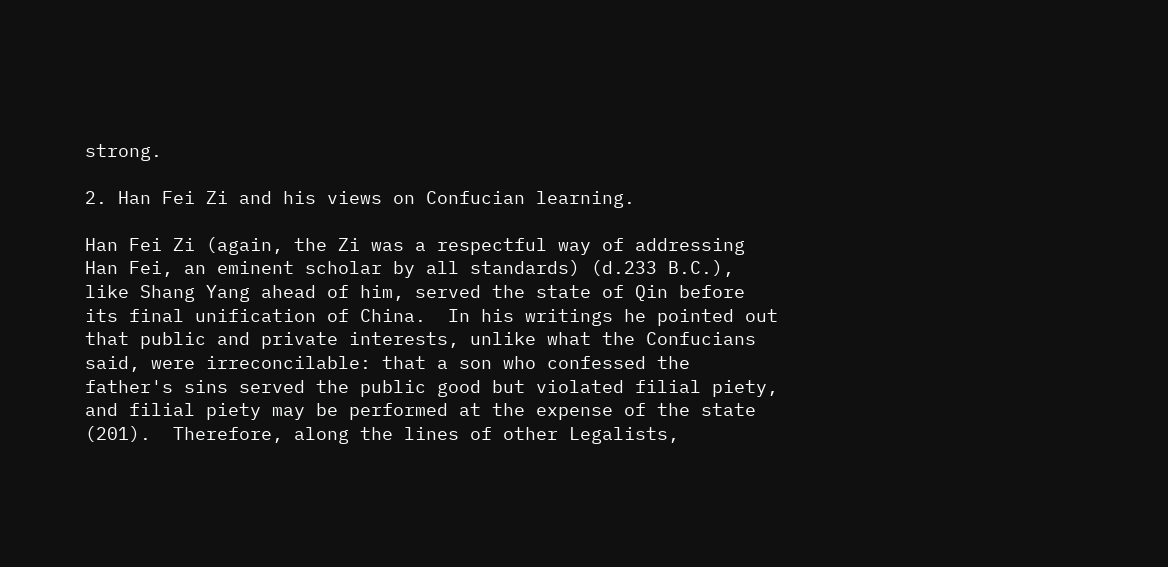strong.

2. Han Fei Zi and his views on Confucian learning.

Han Fei Zi (again, the Zi was a respectful way of addressing Han Fei, an eminent scholar by all standards) (d.233 B.C.), like Shang Yang ahead of him, served the state of Qin before its final unification of China.  In his writings he pointed out that public and private interests, unlike what the Confucians said, were irreconcilable: that a son who confessed the father's sins served the public good but violated filial piety, and filial piety may be performed at the expense of the state (201).  Therefore, along the lines of other Legalists,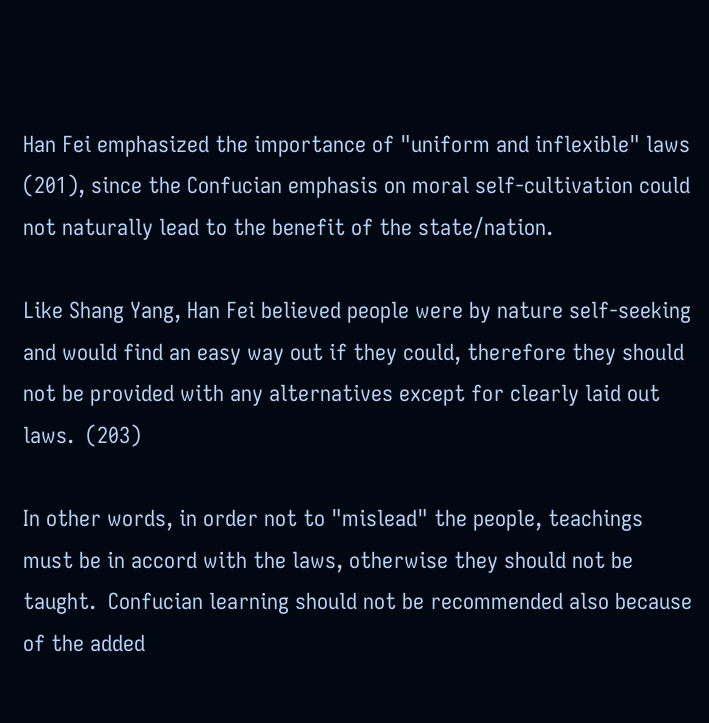Han Fei emphasized the importance of "uniform and inflexible" laws (201), since the Confucian emphasis on moral self-cultivation could not naturally lead to the benefit of the state/nation.

Like Shang Yang, Han Fei believed people were by nature self-seeking and would find an easy way out if they could, therefore they should not be provided with any alternatives except for clearly laid out laws.  (203)

In other words, in order not to "mislead" the people, teachings must be in accord with the laws, otherwise they should not be taught.  Confucian learning should not be recommended also because of the added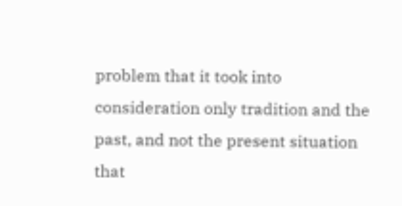problem that it took into consideration only tradition and the past, and not the present situation that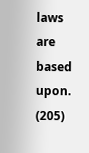laws are based upon. (205)